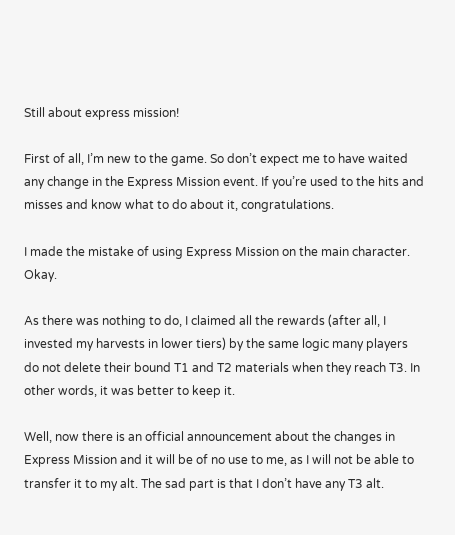Still about express mission!

First of all, I’m new to the game. So don’t expect me to have waited any change in the Express Mission event. If you’re used to the hits and misses and know what to do about it, congratulations.

I made the mistake of using Express Mission on the main character. Okay.

As there was nothing to do, I claimed all the rewards (after all, I invested my harvests in lower tiers) by the same logic many players do not delete their bound T1 and T2 materials when they reach T3. In other words, it was better to keep it.

Well, now there is an official announcement about the changes in Express Mission and it will be of no use to me, as I will not be able to transfer it to my alt. The sad part is that I don’t have any T3 alt.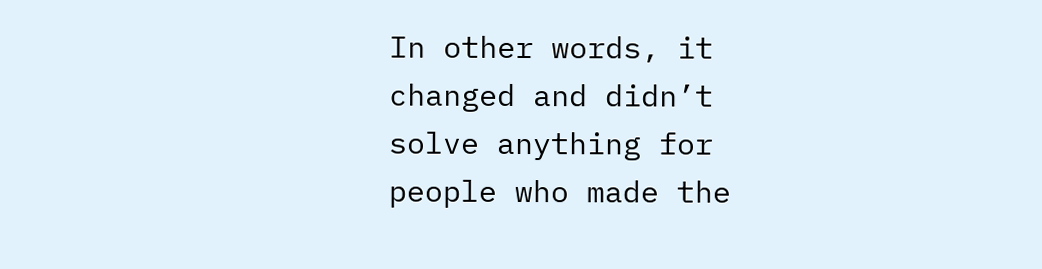In other words, it changed and didn’t solve anything for people who made the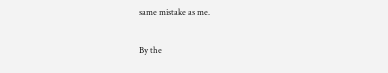same mistake as me.

By the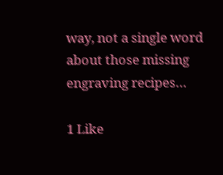way, not a single word about those missing engraving recipes…

1 Like